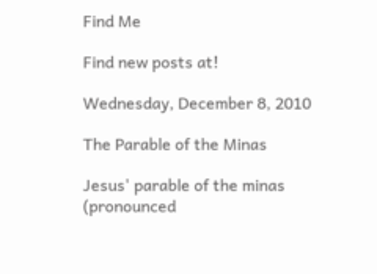Find Me

Find new posts at!

Wednesday, December 8, 2010

The Parable of the Minas

Jesus' parable of the minas (pronounced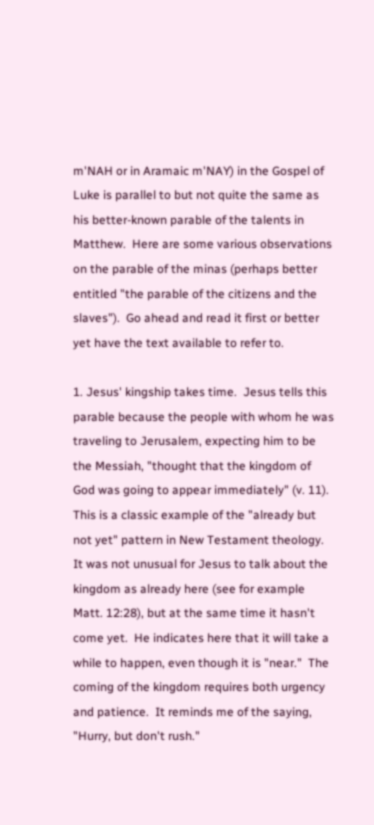m'NAH or in Aramaic m'NAY) in the Gospel of Luke is parallel to but not quite the same as his better-known parable of the talents in Matthew.  Here are some various observations on the parable of the minas (perhaps better entitled "the parable of the citizens and the slaves").  Go ahead and read it first or better yet have the text available to refer to.

1. Jesus' kingship takes time.  Jesus tells this parable because the people with whom he was traveling to Jerusalem, expecting him to be the Messiah, "thought that the kingdom of God was going to appear immediately" (v. 11).  This is a classic example of the "already but not yet" pattern in New Testament theology.  It was not unusual for Jesus to talk about the kingdom as already here (see for example Matt. 12:28), but at the same time it hasn't come yet.  He indicates here that it will take a while to happen, even though it is "near."  The coming of the kingdom requires both urgency and patience.  It reminds me of the saying, "Hurry, but don't rush."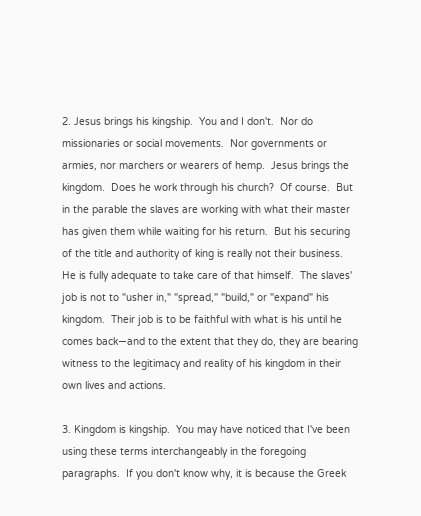2. Jesus brings his kingship.  You and I don't.  Nor do missionaries or social movements.  Nor governments or armies, nor marchers or wearers of hemp.  Jesus brings the kingdom.  Does he work through his church?  Of course.  But in the parable the slaves are working with what their master has given them while waiting for his return.  But his securing of the title and authority of king is really not their business.  He is fully adequate to take care of that himself.  The slaves' job is not to "usher in," "spread," "build," or "expand" his kingdom.  Their job is to be faithful with what is his until he comes back—and to the extent that they do, they are bearing witness to the legitimacy and reality of his kingdom in their own lives and actions.

3. Kingdom is kingship.  You may have noticed that I've been using these terms interchangeably in the foregoing paragraphs.  If you don't know why, it is because the Greek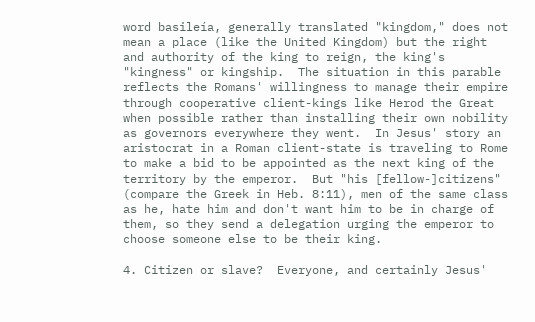word basileía, generally translated "kingdom," does not mean a place (like the United Kingdom) but the right and authority of the king to reign, the king's "kingness" or kingship.  The situation in this parable reflects the Romans' willingness to manage their empire through cooperative client-kings like Herod the Great when possible rather than installing their own nobility as governors everywhere they went.  In Jesus' story an aristocrat in a Roman client-state is traveling to Rome to make a bid to be appointed as the next king of the territory by the emperor.  But "his [fellow-]citizens" (compare the Greek in Heb. 8:11), men of the same class as he, hate him and don't want him to be in charge of them, so they send a delegation urging the emperor to choose someone else to be their king.

4. Citizen or slave?  Everyone, and certainly Jesus'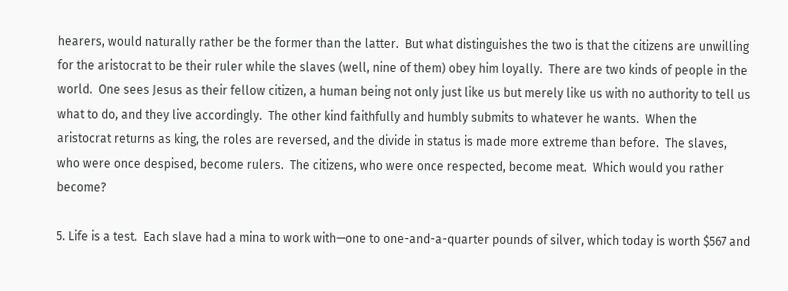hearers, would naturally rather be the former than the latter.  But what distinguishes the two is that the citizens are unwilling for the aristocrat to be their ruler while the slaves (well, nine of them) obey him loyally.  There are two kinds of people in the world.  One sees Jesus as their fellow citizen, a human being not only just like us but merely like us with no authority to tell us what to do, and they live accordingly.  The other kind faithfully and humbly submits to whatever he wants.  When the aristocrat returns as king, the roles are reversed, and the divide in status is made more extreme than before.  The slaves, who were once despised, become rulers.  The citizens, who were once respected, become meat.  Which would you rather become?

5. Life is a test.  Each slave had a mina to work with—one to one-and-a-quarter pounds of silver, which today is worth $567 and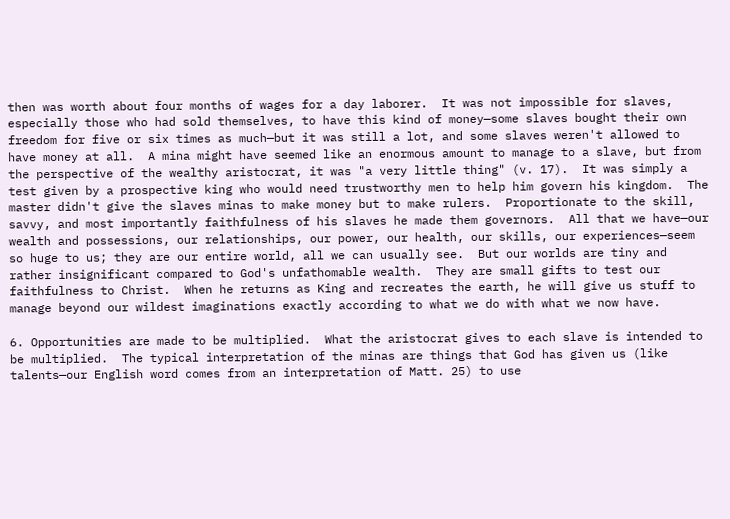then was worth about four months of wages for a day laborer.  It was not impossible for slaves, especially those who had sold themselves, to have this kind of money—some slaves bought their own freedom for five or six times as much—but it was still a lot, and some slaves weren't allowed to have money at all.  A mina might have seemed like an enormous amount to manage to a slave, but from the perspective of the wealthy aristocrat, it was "a very little thing" (v. 17).  It was simply a test given by a prospective king who would need trustworthy men to help him govern his kingdom.  The master didn't give the slaves minas to make money but to make rulers.  Proportionate to the skill, savvy, and most importantly faithfulness of his slaves he made them governors.  All that we have—our wealth and possessions, our relationships, our power, our health, our skills, our experiences—seem so huge to us; they are our entire world, all we can usually see.  But our worlds are tiny and rather insignificant compared to God's unfathomable wealth.  They are small gifts to test our faithfulness to Christ.  When he returns as King and recreates the earth, he will give us stuff to manage beyond our wildest imaginations exactly according to what we do with what we now have.

6. Opportunities are made to be multiplied.  What the aristocrat gives to each slave is intended to be multiplied.  The typical interpretation of the minas are things that God has given us (like talents—our English word comes from an interpretation of Matt. 25) to use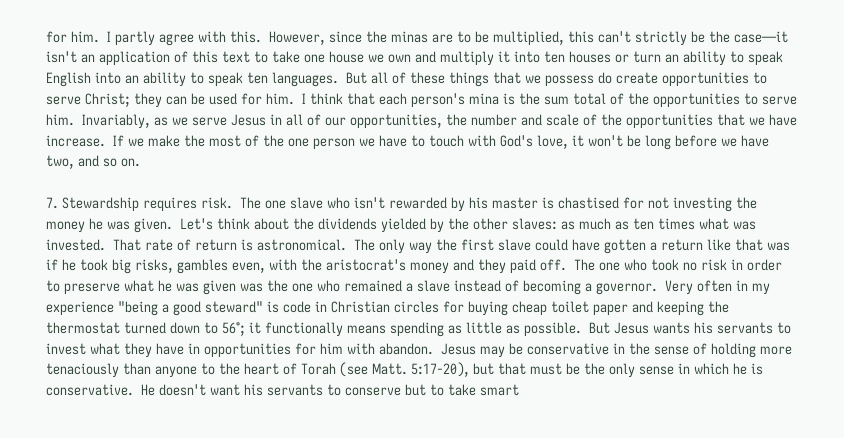for him.  I partly agree with this.  However, since the minas are to be multiplied, this can't strictly be the case—it isn't an application of this text to take one house we own and multiply it into ten houses or turn an ability to speak English into an ability to speak ten languages.  But all of these things that we possess do create opportunities to serve Christ; they can be used for him.  I think that each person's mina is the sum total of the opportunities to serve him.  Invariably, as we serve Jesus in all of our opportunities, the number and scale of the opportunities that we have increase.  If we make the most of the one person we have to touch with God's love, it won't be long before we have two, and so on.

7. Stewardship requires risk.  The one slave who isn't rewarded by his master is chastised for not investing the money he was given.  Let's think about the dividends yielded by the other slaves: as much as ten times what was invested.  That rate of return is astronomical.  The only way the first slave could have gotten a return like that was if he took big risks, gambles even, with the aristocrat's money and they paid off.  The one who took no risk in order to preserve what he was given was the one who remained a slave instead of becoming a governor.  Very often in my experience "being a good steward" is code in Christian circles for buying cheap toilet paper and keeping the thermostat turned down to 56°; it functionally means spending as little as possible.  But Jesus wants his servants to invest what they have in opportunities for him with abandon.  Jesus may be conservative in the sense of holding more tenaciously than anyone to the heart of Torah (see Matt. 5:17-20), but that must be the only sense in which he is conservative.  He doesn't want his servants to conserve but to take smart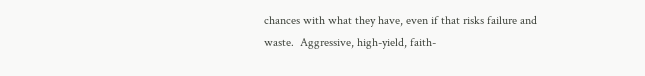chances with what they have, even if that risks failure and waste.  Aggressive, high-yield, faith-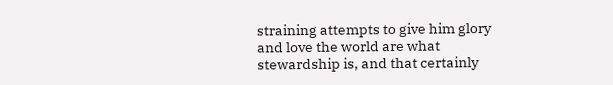straining attempts to give him glory and love the world are what stewardship is, and that certainly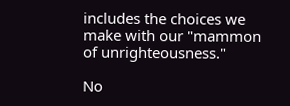includes the choices we make with our "mammon of unrighteousness."

No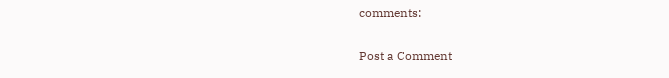comments:

Post a Comment